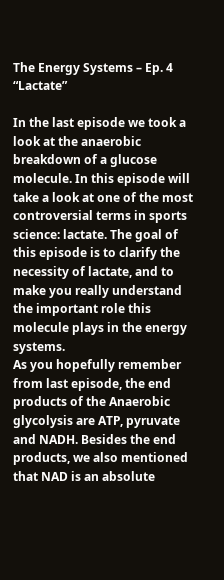The Energy Systems – Ep. 4 “Lactate”

In the last episode we took a look at the anaerobic breakdown of a glucose molecule. In this episode will take a look at one of the most controversial terms in sports science: lactate. The goal of this episode is to clarify the necessity of lactate, and to make you really understand the important role this molecule plays in the energy systems.
As you hopefully remember from last episode, the end products of the Anaerobic glycolysis are ATP, pyruvate and NADH. Besides the end products, we also mentioned that NAD is an absolute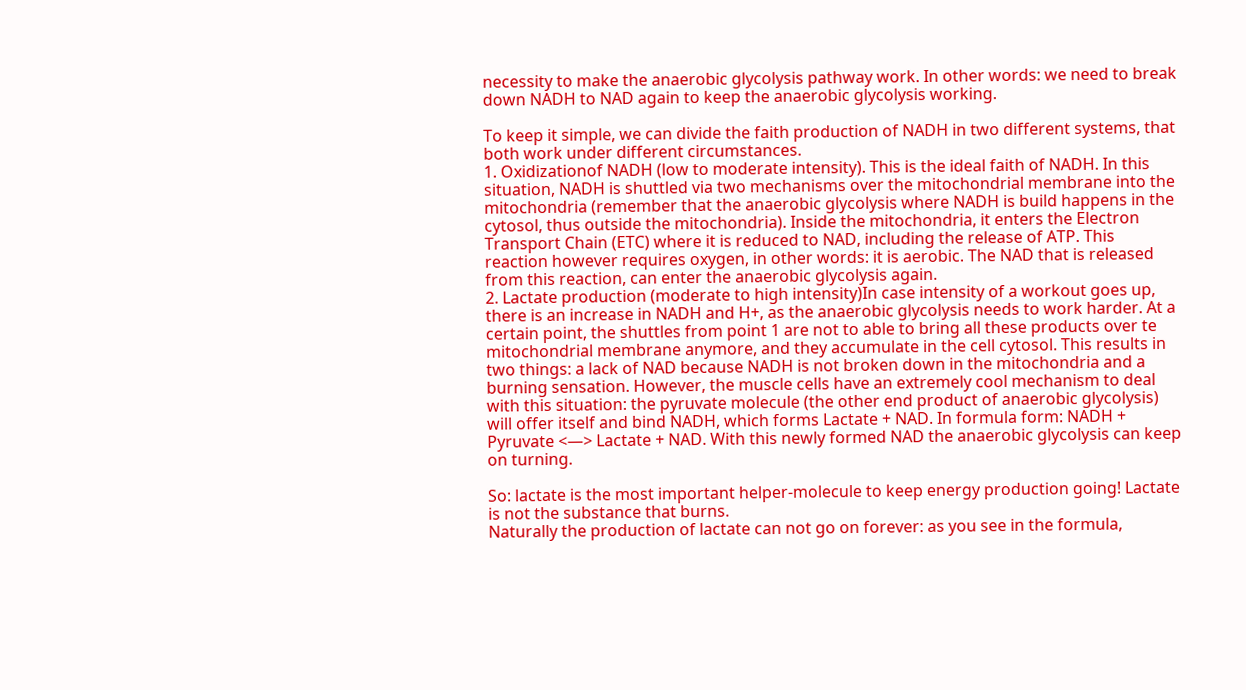necessity to make the anaerobic glycolysis pathway work. In other words: we need to break down NADH to NAD again to keep the anaerobic glycolysis working.

To keep it simple, we can divide the faith production of NADH in two different systems, that both work under different circumstances.
1. Oxidizationof NADH (low to moderate intensity). This is the ideal faith of NADH. In this situation, NADH is shuttled via two mechanisms over the mitochondrial membrane into the mitochondria (remember that the anaerobic glycolysis where NADH is build happens in the cytosol, thus outside the mitochondria). Inside the mitochondria, it enters the Electron Transport Chain (ETC) where it is reduced to NAD, including the release of ATP. This reaction however requires oxygen, in other words: it is aerobic. The NAD that is released from this reaction, can enter the anaerobic glycolysis again.
2. Lactate production (moderate to high intensity)In case intensity of a workout goes up, there is an increase in NADH and H+, as the anaerobic glycolysis needs to work harder. At a certain point, the shuttles from point 1 are not to able to bring all these products over te mitochondrial membrane anymore, and they accumulate in the cell cytosol. This results in two things: a lack of NAD because NADH is not broken down in the mitochondria and a burning sensation. However, the muscle cells have an extremely cool mechanism to deal with this situation: the pyruvate molecule (the other end product of anaerobic glycolysis) will offer itself and bind NADH, which forms Lactate + NAD. In formula form: NADH + Pyruvate <—> Lactate + NAD. With this newly formed NAD the anaerobic glycolysis can keep on turning.

So: lactate is the most important helper-molecule to keep energy production going! Lactate is not the substance that burns.
Naturally the production of lactate can not go on forever: as you see in the formula,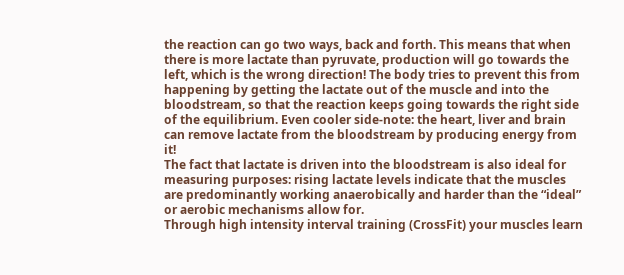the reaction can go two ways, back and forth. This means that when there is more lactate than pyruvate, production will go towards the left, which is the wrong direction! The body tries to prevent this from happening by getting the lactate out of the muscle and into the bloodstream, so that the reaction keeps going towards the right side of the equilibrium. Even cooler side-note: the heart, liver and brain can remove lactate from the bloodstream by producing energy from it!
The fact that lactate is driven into the bloodstream is also ideal for measuring purposes: rising lactate levels indicate that the muscles are predominantly working anaerobically and harder than the “ideal” or aerobic mechanisms allow for.
Through high intensity interval training (CrossFit) your muscles learn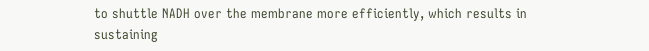to shuttle NADH over the membrane more efficiently, which results in sustaining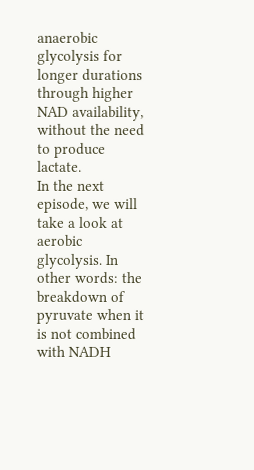anaerobic glycolysis for longer durations through higher NAD availability, without the need to produce lactate.
In the next episode, we will take a look at aerobic glycolysis. In other words: the breakdown of pyruvate when it is not combined with NADH